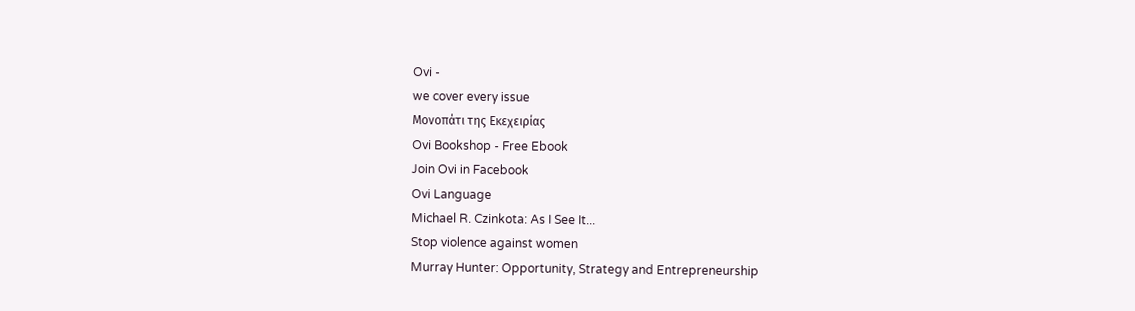Ovi -
we cover every issue
Μονοπάτι της Εκεχειρίας
Ovi Bookshop - Free Ebook
Join Ovi in Facebook
Ovi Language
Michael R. Czinkota: As I See It...
Stop violence against women
Murray Hunter: Opportunity, Strategy and Entrepreneurship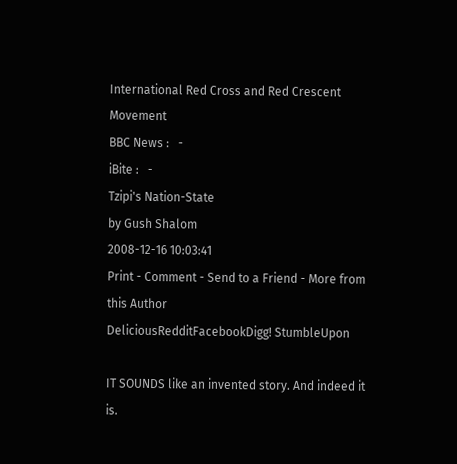International Red Cross and Red Crescent Movement
BBC News :   -
iBite :   -
Tzipi's Nation-State
by Gush Shalom
2008-12-16 10:03:41
Print - Comment - Send to a Friend - More from this Author
DeliciousRedditFacebookDigg! StumbleUpon

IT SOUNDS like an invented story. And indeed it is.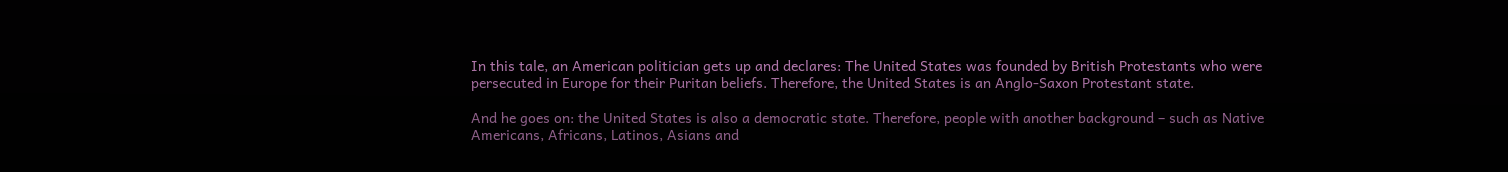In this tale, an American politician gets up and declares: The United States was founded by British Protestants who were persecuted in Europe for their Puritan beliefs. Therefore, the United States is an Anglo-Saxon Protestant state.

And he goes on: the United States is also a democratic state. Therefore, people with another background – such as Native Americans, Africans, Latinos, Asians and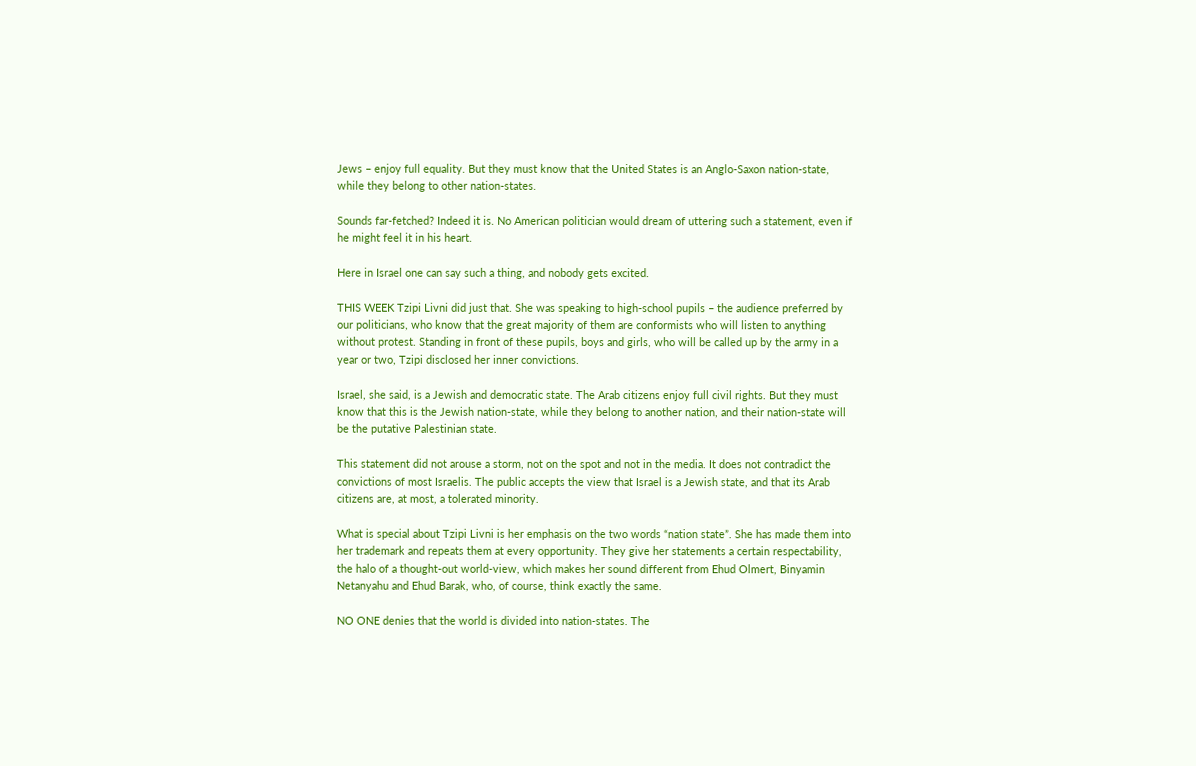Jews – enjoy full equality. But they must know that the United States is an Anglo-Saxon nation-state, while they belong to other nation-states.

Sounds far-fetched? Indeed it is. No American politician would dream of uttering such a statement, even if he might feel it in his heart.

Here in Israel one can say such a thing, and nobody gets excited.

THIS WEEK Tzipi Livni did just that. She was speaking to high-school pupils – the audience preferred by our politicians, who know that the great majority of them are conformists who will listen to anything without protest. Standing in front of these pupils, boys and girls, who will be called up by the army in a year or two, Tzipi disclosed her inner convictions.

Israel, she said, is a Jewish and democratic state. The Arab citizens enjoy full civil rights. But they must know that this is the Jewish nation-state, while they belong to another nation, and their nation-state will be the putative Palestinian state.

This statement did not arouse a storm, not on the spot and not in the media. It does not contradict the convictions of most Israelis. The public accepts the view that Israel is a Jewish state, and that its Arab citizens are, at most, a tolerated minority.

What is special about Tzipi Livni is her emphasis on the two words “nation state”. She has made them into her trademark and repeats them at every opportunity. They give her statements a certain respectability, the halo of a thought-out world-view, which makes her sound different from Ehud Olmert, Binyamin Netanyahu and Ehud Barak, who, of course, think exactly the same.

NO ONE denies that the world is divided into nation-states. The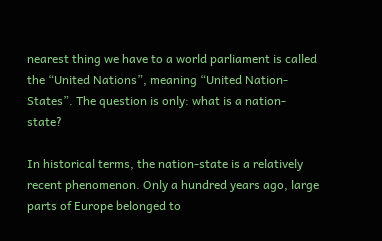nearest thing we have to a world parliament is called the “United Nations”, meaning “United Nation-States”. The question is only: what is a nation-state?

In historical terms, the nation-state is a relatively recent phenomenon. Only a hundred years ago, large parts of Europe belonged to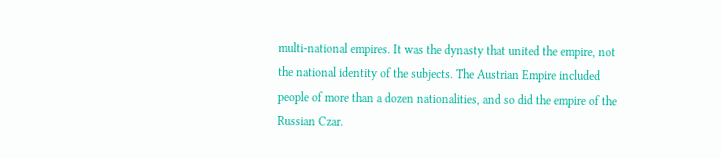multi-national empires. It was the dynasty that united the empire, not the national identity of the subjects. The Austrian Empire included people of more than a dozen nationalities, and so did the empire of the Russian Czar.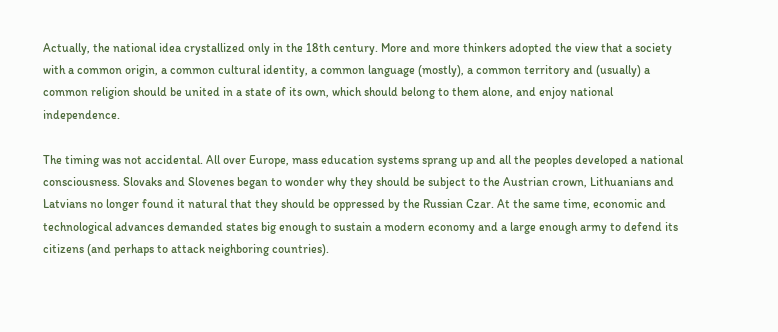Actually, the national idea crystallized only in the 18th century. More and more thinkers adopted the view that a society with a common origin, a common cultural identity, a common language (mostly), a common territory and (usually) a common religion should be united in a state of its own, which should belong to them alone, and enjoy national independence.

The timing was not accidental. All over Europe, mass education systems sprang up and all the peoples developed a national consciousness. Slovaks and Slovenes began to wonder why they should be subject to the Austrian crown, Lithuanians and Latvians no longer found it natural that they should be oppressed by the Russian Czar. At the same time, economic and technological advances demanded states big enough to sustain a modern economy and a large enough army to defend its citizens (and perhaps to attack neighboring countries).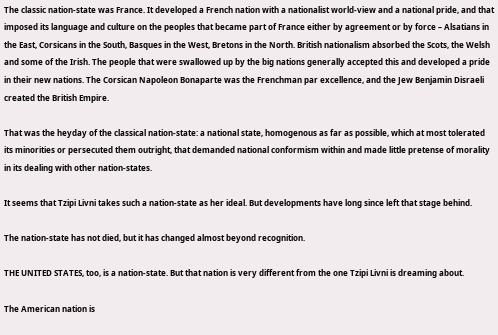The classic nation-state was France. It developed a French nation with a nationalist world-view and a national pride, and that imposed its language and culture on the peoples that became part of France either by agreement or by force – Alsatians in the East, Corsicans in the South, Basques in the West, Bretons in the North. British nationalism absorbed the Scots, the Welsh and some of the Irish. The people that were swallowed up by the big nations generally accepted this and developed a pride in their new nations. The Corsican Napoleon Bonaparte was the Frenchman par excellence, and the Jew Benjamin Disraeli created the British Empire.

That was the heyday of the classical nation-state: a national state, homogenous as far as possible, which at most tolerated its minorities or persecuted them outright, that demanded national conformism within and made little pretense of morality in its dealing with other nation-states.

It seems that Tzipi Livni takes such a nation-state as her ideal. But developments have long since left that stage behind.

The nation-state has not died, but it has changed almost beyond recognition.

THE UNITED STATES, too, is a nation-state. But that nation is very different from the one Tzipi Livni is dreaming about.

The American nation is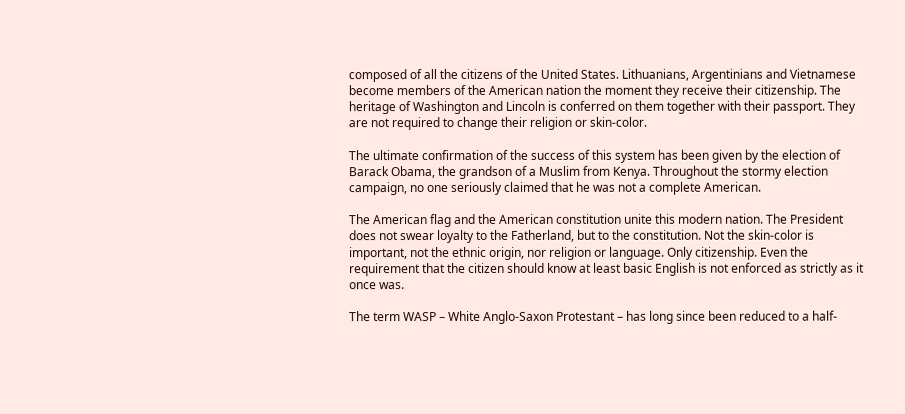composed of all the citizens of the United States. Lithuanians, Argentinians and Vietnamese become members of the American nation the moment they receive their citizenship. The heritage of Washington and Lincoln is conferred on them together with their passport. They are not required to change their religion or skin-color.

The ultimate confirmation of the success of this system has been given by the election of Barack Obama, the grandson of a Muslim from Kenya. Throughout the stormy election campaign, no one seriously claimed that he was not a complete American.

The American flag and the American constitution unite this modern nation. The President does not swear loyalty to the Fatherland, but to the constitution. Not the skin-color is important, not the ethnic origin, nor religion or language. Only citizenship. Even the requirement that the citizen should know at least basic English is not enforced as strictly as it once was.

The term WASP – White Anglo-Saxon Protestant – has long since been reduced to a half-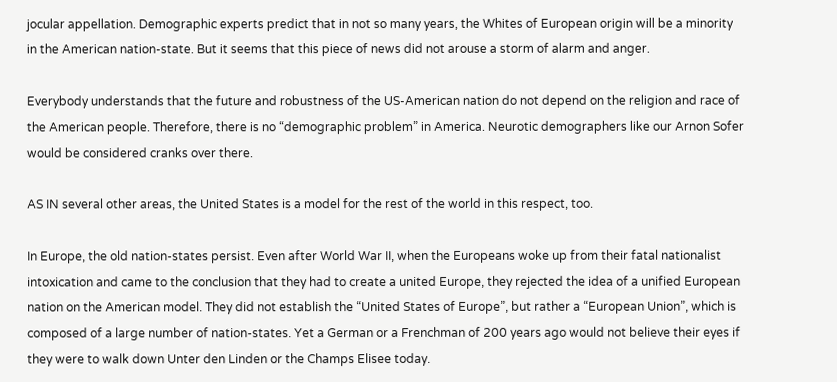jocular appellation. Demographic experts predict that in not so many years, the Whites of European origin will be a minority in the American nation-state. But it seems that this piece of news did not arouse a storm of alarm and anger.

Everybody understands that the future and robustness of the US-American nation do not depend on the religion and race of the American people. Therefore, there is no “demographic problem” in America. Neurotic demographers like our Arnon Sofer would be considered cranks over there.

AS IN several other areas, the United States is a model for the rest of the world in this respect, too.

In Europe, the old nation-states persist. Even after World War II, when the Europeans woke up from their fatal nationalist intoxication and came to the conclusion that they had to create a united Europe, they rejected the idea of a unified European nation on the American model. They did not establish the “United States of Europe”, but rather a “European Union”, which is composed of a large number of nation-states. Yet a German or a Frenchman of 200 years ago would not believe their eyes if they were to walk down Unter den Linden or the Champs Elisee today.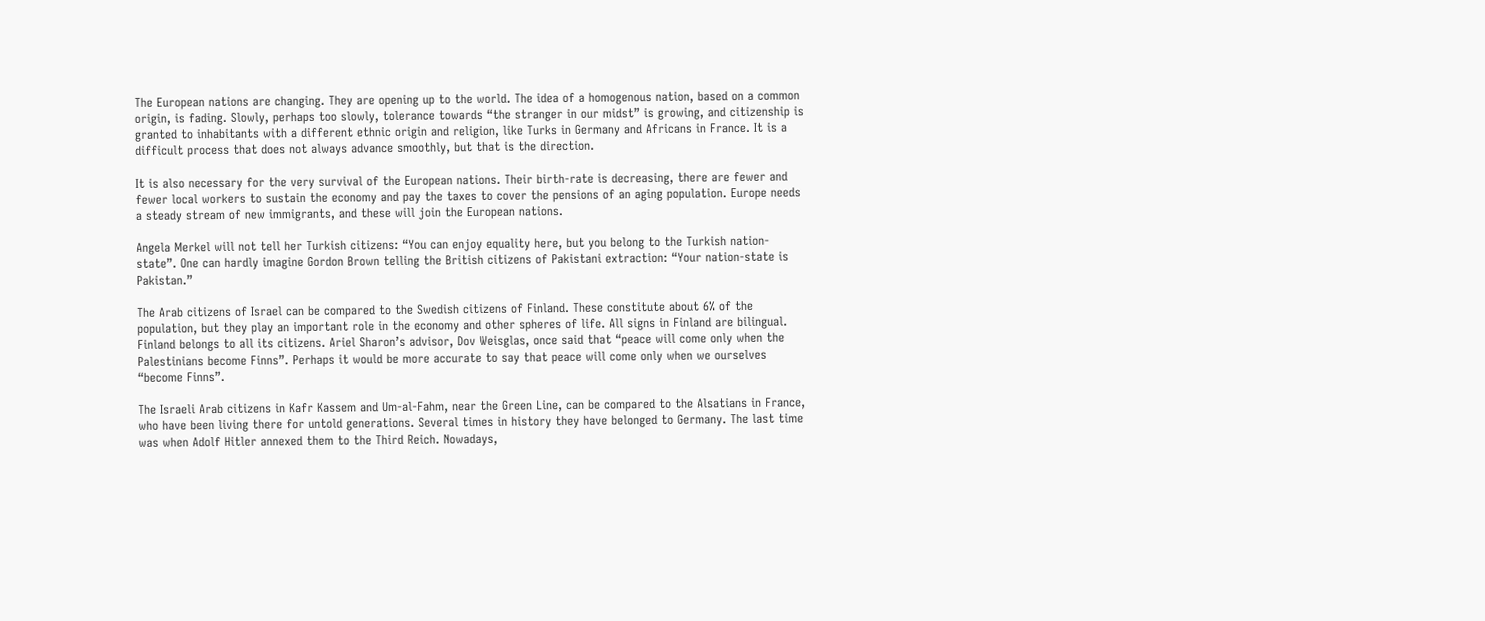The European nations are changing. They are opening up to the world. The idea of a homogenous nation, based on a common origin, is fading. Slowly, perhaps too slowly, tolerance towards “the stranger in our midst” is growing, and citizenship is granted to inhabitants with a different ethnic origin and religion, like Turks in Germany and Africans in France. It is a difficult process that does not always advance smoothly, but that is the direction.

It is also necessary for the very survival of the European nations. Their birth-rate is decreasing, there are fewer and fewer local workers to sustain the economy and pay the taxes to cover the pensions of an aging population. Europe needs a steady stream of new immigrants, and these will join the European nations.

Angela Merkel will not tell her Turkish citizens: “You can enjoy equality here, but you belong to the Turkish nation-state”. One can hardly imagine Gordon Brown telling the British citizens of Pakistani extraction: “Your nation-state is Pakistan.”

The Arab citizens of Israel can be compared to the Swedish citizens of Finland. These constitute about 6% of the population, but they play an important role in the economy and other spheres of life. All signs in Finland are bilingual. Finland belongs to all its citizens. Ariel Sharon’s advisor, Dov Weisglas, once said that “peace will come only when the Palestinians become Finns”. Perhaps it would be more accurate to say that peace will come only when we ourselves “become Finns”.

The Israeli Arab citizens in Kafr Kassem and Um-al-Fahm, near the Green Line, can be compared to the Alsatians in France, who have been living there for untold generations. Several times in history they have belonged to Germany. The last time was when Adolf Hitler annexed them to the Third Reich. Nowadays,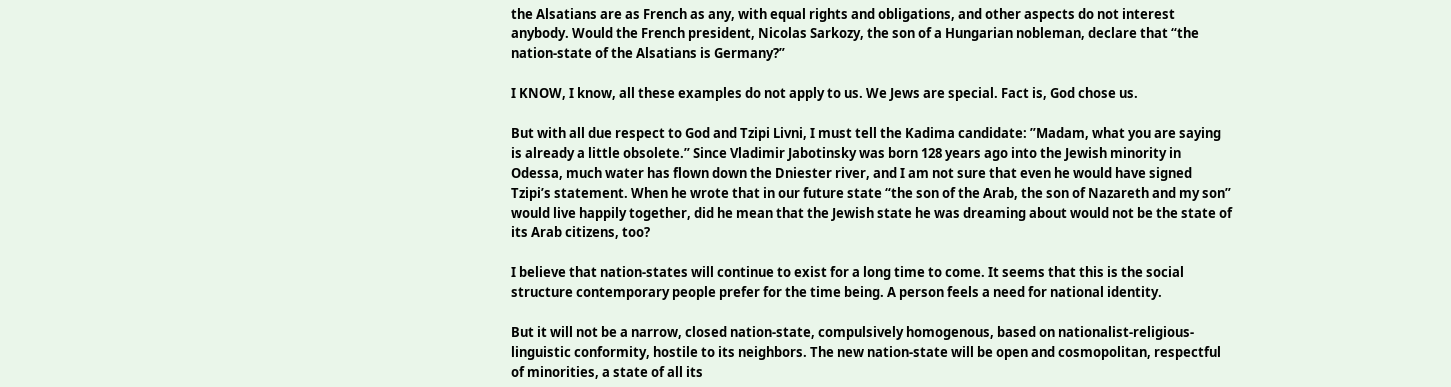the Alsatians are as French as any, with equal rights and obligations, and other aspects do not interest anybody. Would the French president, Nicolas Sarkozy, the son of a Hungarian nobleman, declare that “the nation-state of the Alsatians is Germany?”

I KNOW, I know, all these examples do not apply to us. We Jews are special. Fact is, God chose us.

But with all due respect to God and Tzipi Livni, I must tell the Kadima candidate: ”Madam, what you are saying is already a little obsolete.” Since Vladimir Jabotinsky was born 128 years ago into the Jewish minority in Odessa, much water has flown down the Dniester river, and I am not sure that even he would have signed Tzipi’s statement. When he wrote that in our future state “the son of the Arab, the son of Nazareth and my son” would live happily together, did he mean that the Jewish state he was dreaming about would not be the state of its Arab citizens, too?

I believe that nation-states will continue to exist for a long time to come. It seems that this is the social structure contemporary people prefer for the time being. A person feels a need for national identity.

But it will not be a narrow, closed nation-state, compulsively homogenous, based on nationalist-religious-linguistic conformity, hostile to its neighbors. The new nation-state will be open and cosmopolitan, respectful of minorities, a state of all its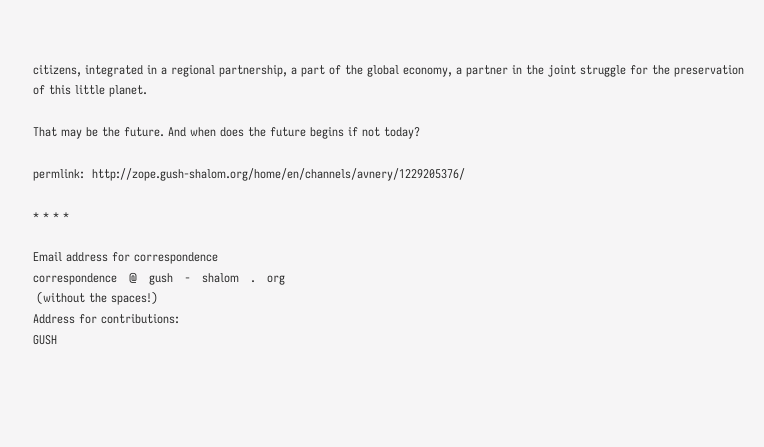citizens, integrated in a regional partnership, a part of the global economy, a partner in the joint struggle for the preservation of this little planet.

That may be the future. And when does the future begins if not today?

permlink:  http://zope.gush-shalom.org/home/en/channels/avnery/1229205376/

* * * *

Email address for correspondence
correspondence   @   gush   -   shalom   .   org
 (without the spaces!)
Address for contributions:
GUSH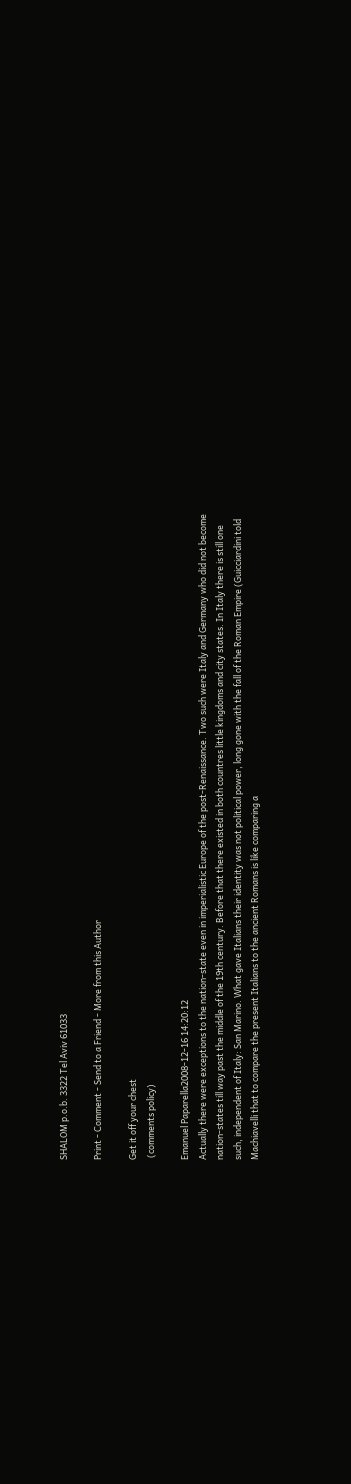SHALOM p.o.b. 3322 Tel Aviv 61033

Print - Comment - Send to a Friend - More from this Author

Get it off your chest
 (comments policy)

Emanuel Paparella2008-12-16 14:20:12
Actually there were exceptions to the nation-state even in imperialistic Europe of the post-Renaissance. Two such were Italy and Germany who did not become nation-states till way past the middle of the 19th century. Before that there existed in both countres little kingdoms and city states. In Italy there is still one such, independent of Italy: San Marino. What gave Italians their identity was not political power, long gone with the fall of the Roman Empire (Guicciardini told Machiavelli that to compare the present Italians to the ancient Romans is like comparing a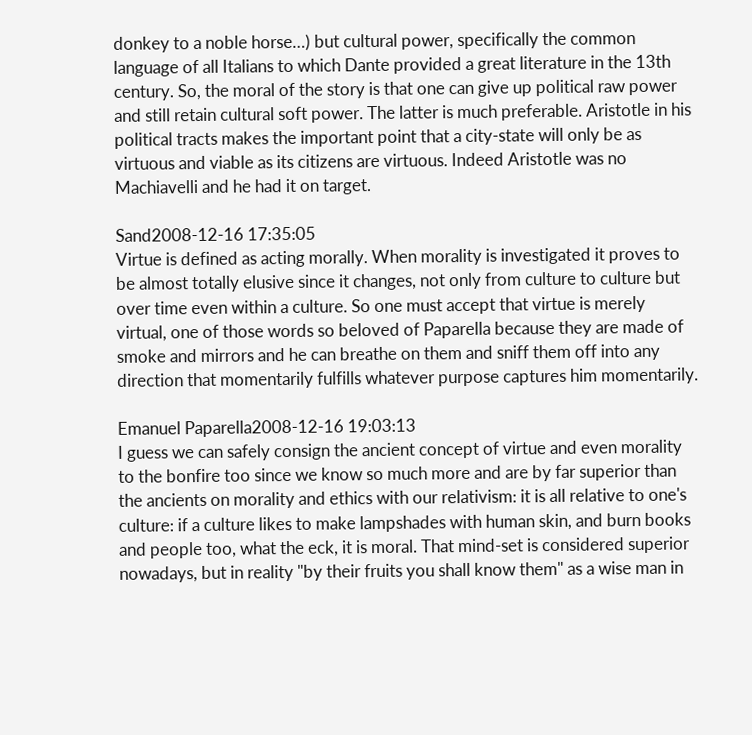donkey to a noble horse…) but cultural power, specifically the common language of all Italians to which Dante provided a great literature in the 13th century. So, the moral of the story is that one can give up political raw power and still retain cultural soft power. The latter is much preferable. Aristotle in his political tracts makes the important point that a city-state will only be as virtuous and viable as its citizens are virtuous. Indeed Aristotle was no Machiavelli and he had it on target.

Sand2008-12-16 17:35:05
Virtue is defined as acting morally. When morality is investigated it proves to be almost totally elusive since it changes, not only from culture to culture but over time even within a culture. So one must accept that virtue is merely virtual, one of those words so beloved of Paparella because they are made of smoke and mirrors and he can breathe on them and sniff them off into any direction that momentarily fulfills whatever purpose captures him momentarily.

Emanuel Paparella2008-12-16 19:03:13
I guess we can safely consign the ancient concept of virtue and even morality to the bonfire too since we know so much more and are by far superior than the ancients on morality and ethics with our relativism: it is all relative to one's culture: if a culture likes to make lampshades with human skin, and burn books and people too, what the eck, it is moral. That mind-set is considered superior nowadays, but in reality "by their fruits you shall know them" as a wise man in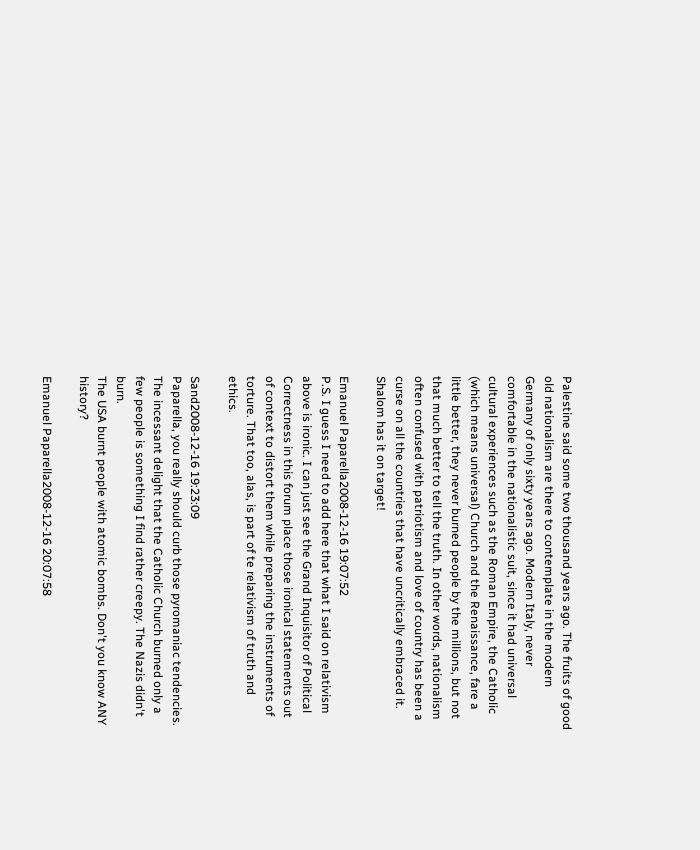Palestine said some two thousand years ago. The fruits of good old nationalism are there to contemplate in the modern Germany of only sixty years ago. Modern Italy, never comfortable in the nationalistic suit, since it had universal cultural experiences such as the Roman Empire, the Catholic (which means universal) Church and the Renaissance, fare a little better, they never burned people by the millions, but not that much better to tell the truth. In other words, nationalism often confused with patriotism and love of country has been a curse on all the countries that have uncritically embraced it. Shalom has it on target!

Emanuel Paparella2008-12-16 19:07:52
P.S. I guess I need to add here that what I said on relativism above is ironic. I can just see the Grand Inquisitor of Political Correctness in this forum place those ironical statements out of context to distort them while preparing the instruments of torture. That too, alas, is part of te relativism of truth and ethics.

Sand2008-12-16 19:23:09
Paparella, you really should curb those pyromaniac tendencies.
The incessant delight that the Catholic Church burned only a few people is something I find rather creepy. The Nazis didn't burn.
The USA burnt people with atomic bombs. Don't you know ANY history?

Emanuel Paparella2008-12-16 20:07:58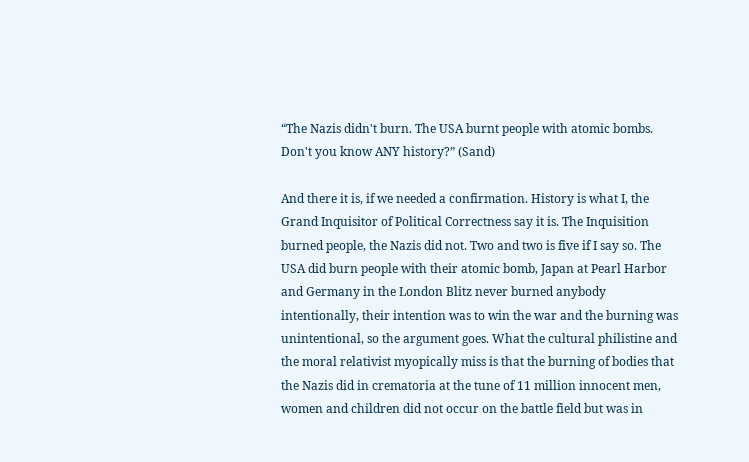“The Nazis didn't burn. The USA burnt people with atomic bombs. Don't you know ANY history?” (Sand)

And there it is, if we needed a confirmation. History is what I, the Grand Inquisitor of Political Correctness say it is. The Inquisition burned people, the Nazis did not. Two and two is five if I say so. The USA did burn people with their atomic bomb, Japan at Pearl Harbor and Germany in the London Blitz never burned anybody intentionally, their intention was to win the war and the burning was unintentional, so the argument goes. What the cultural philistine and the moral relativist myopically miss is that the burning of bodies that the Nazis did in crematoria at the tune of 11 million innocent men, women and children did not occur on the battle field but was in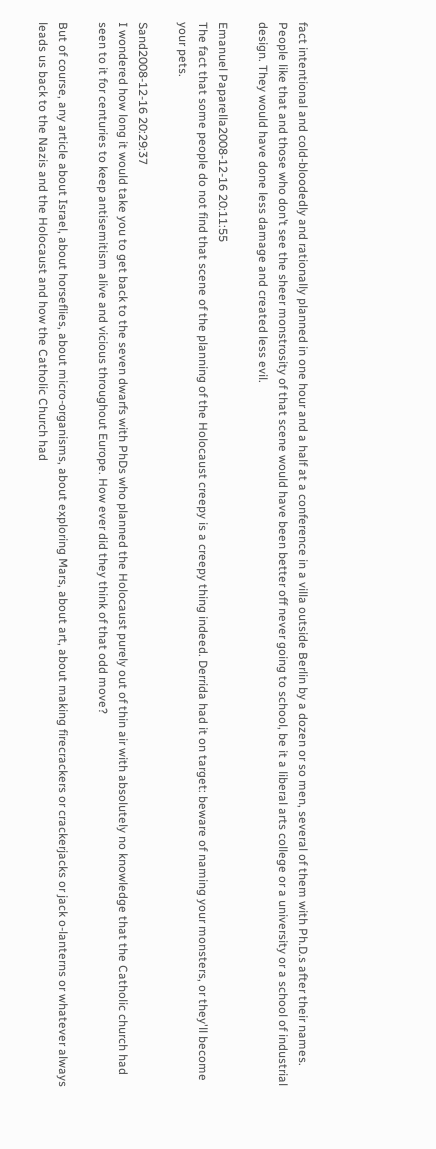fact intentional and cold-bloodedly and rationally planned in one hour and a half at a conference in a villa outside Berlin by a dozen or so men, several of them with Ph.D.s after their names. People like that and those who don’t see the sheer monstrosity of that scene would have been better off never going to school, be it a liberal arts college or a university or a school of industrial design. They would have done less damage and created less evil.

Emanuel Paparella2008-12-16 20:11:55
The fact that some people do not find that scene of the planning of the Holocaust creepy is a creepy thing indeed. Derrida had it on target: beware of naming your monsters, or they'll become your pets.

Sand2008-12-16 20:29:37
I wondered how long it would take you to get back to the seven dwarfs with PhDs who planned the Holocaust purely out of thin air with absolutely no knowledge that the Catholic church had seen to it for centuries to keep antisemitism alive and vicious throughout Europe. How ever did they think of that odd move?

But of course, any article about Israel, about horseflies, about micro-organisms, about exploring Mars, about art, about making firecrackers or crackerjacks or jack o-lanterns or whatever always leads us back to the Nazis and the Holocaust and how the Catholic Church had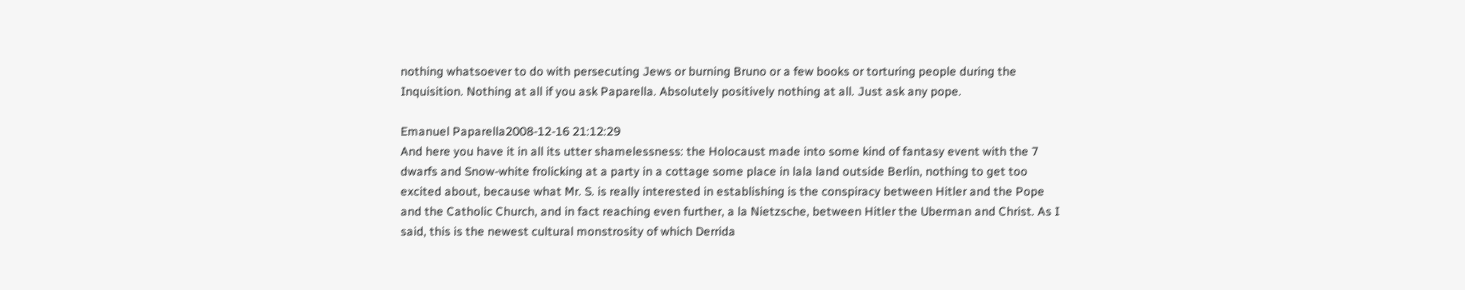nothing whatsoever to do with persecuting Jews or burning Bruno or a few books or torturing people during the Inquisition. Nothing at all if you ask Paparella. Absolutely positively nothing at all. Just ask any pope.

Emanuel Paparella2008-12-16 21:12:29
And here you have it in all its utter shamelessness: the Holocaust made into some kind of fantasy event with the 7 dwarfs and Snow-white frolicking at a party in a cottage some place in lala land outside Berlin, nothing to get too excited about, because what Mr. S. is really interested in establishing is the conspiracy between Hitler and the Pope and the Catholic Church, and in fact reaching even further, a la Nietzsche, between Hitler the Uberman and Christ. As I said, this is the newest cultural monstrosity of which Derrida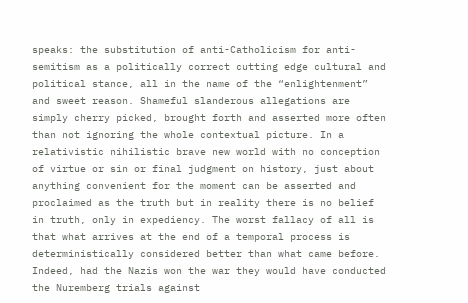speaks: the substitution of anti-Catholicism for anti-semitism as a politically correct cutting edge cultural and political stance, all in the name of the “enlightenment” and sweet reason. Shameful slanderous allegations are simply cherry picked, brought forth and asserted more often than not ignoring the whole contextual picture. In a relativistic nihilistic brave new world with no conception of virtue or sin or final judgment on history, just about anything convenient for the moment can be asserted and proclaimed as the truth but in reality there is no belief in truth, only in expediency. The worst fallacy of all is that what arrives at the end of a temporal process is deterministically considered better than what came before. Indeed, had the Nazis won the war they would have conducted the Nuremberg trials against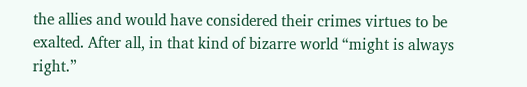the allies and would have considered their crimes virtues to be exalted. After all, in that kind of bizarre world “might is always right.”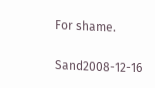For shame.

Sand2008-12-16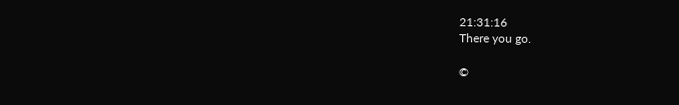21:31:16
There you go.

©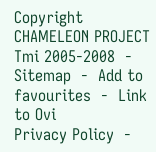Copyright CHAMELEON PROJECT Tmi 2005-2008  -  Sitemap  -  Add to favourites  -  Link to Ovi
Privacy Policy  -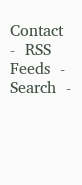Contact  -  RSS Feeds  -  Search  -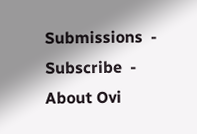Submissions  -  Subscribe  -  About Ovi